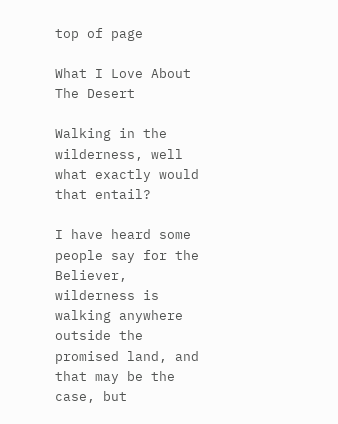top of page

What I Love About The Desert

Walking in the wilderness, well what exactly would that entail?

I have heard some people say for the Believer, wilderness is walking anywhere outside the promised land, and that may be the case, but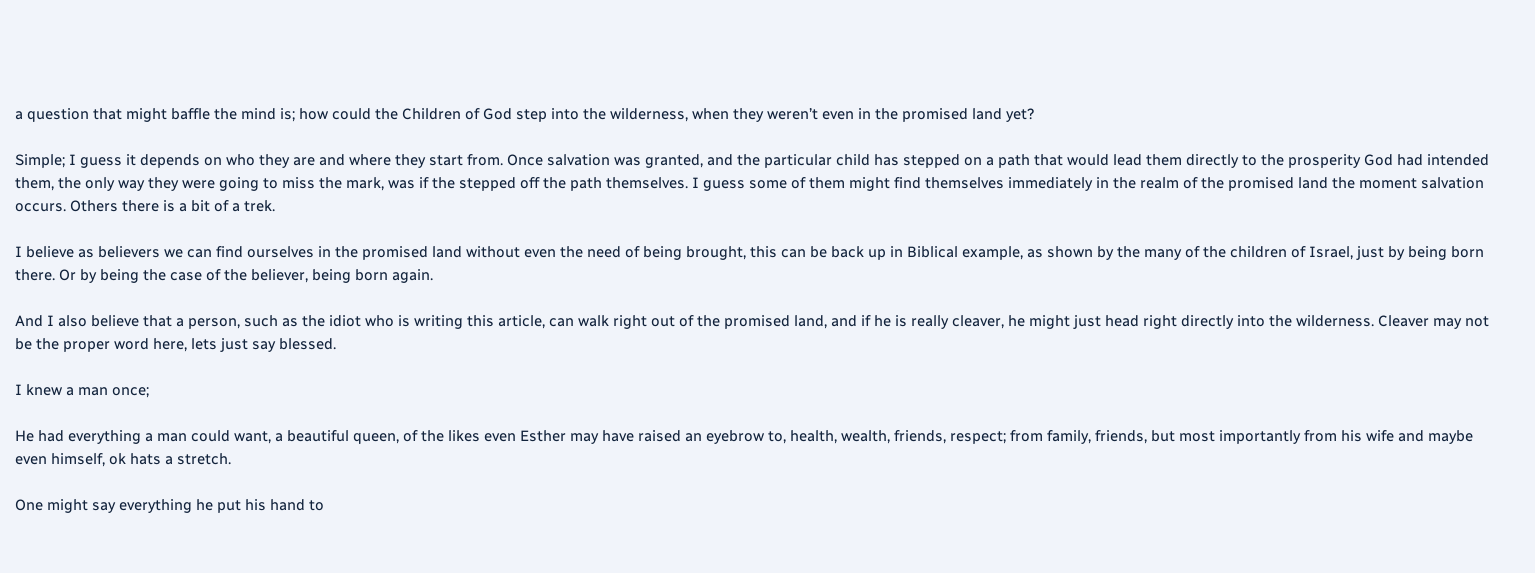a question that might baffle the mind is; how could the Children of God step into the wilderness, when they weren’t even in the promised land yet?

Simple; I guess it depends on who they are and where they start from. Once salvation was granted, and the particular child has stepped on a path that would lead them directly to the prosperity God had intended them, the only way they were going to miss the mark, was if the stepped off the path themselves. I guess some of them might find themselves immediately in the realm of the promised land the moment salvation occurs. Others there is a bit of a trek.

I believe as believers we can find ourselves in the promised land without even the need of being brought, this can be back up in Biblical example, as shown by the many of the children of Israel, just by being born there. Or by being the case of the believer, being born again.

And I also believe that a person, such as the idiot who is writing this article, can walk right out of the promised land, and if he is really cleaver, he might just head right directly into the wilderness. Cleaver may not be the proper word here, lets just say blessed.

I knew a man once;

He had everything a man could want, a beautiful queen, of the likes even Esther may have raised an eyebrow to, health, wealth, friends, respect; from family, friends, but most importantly from his wife and maybe even himself, ok hats a stretch.

One might say everything he put his hand to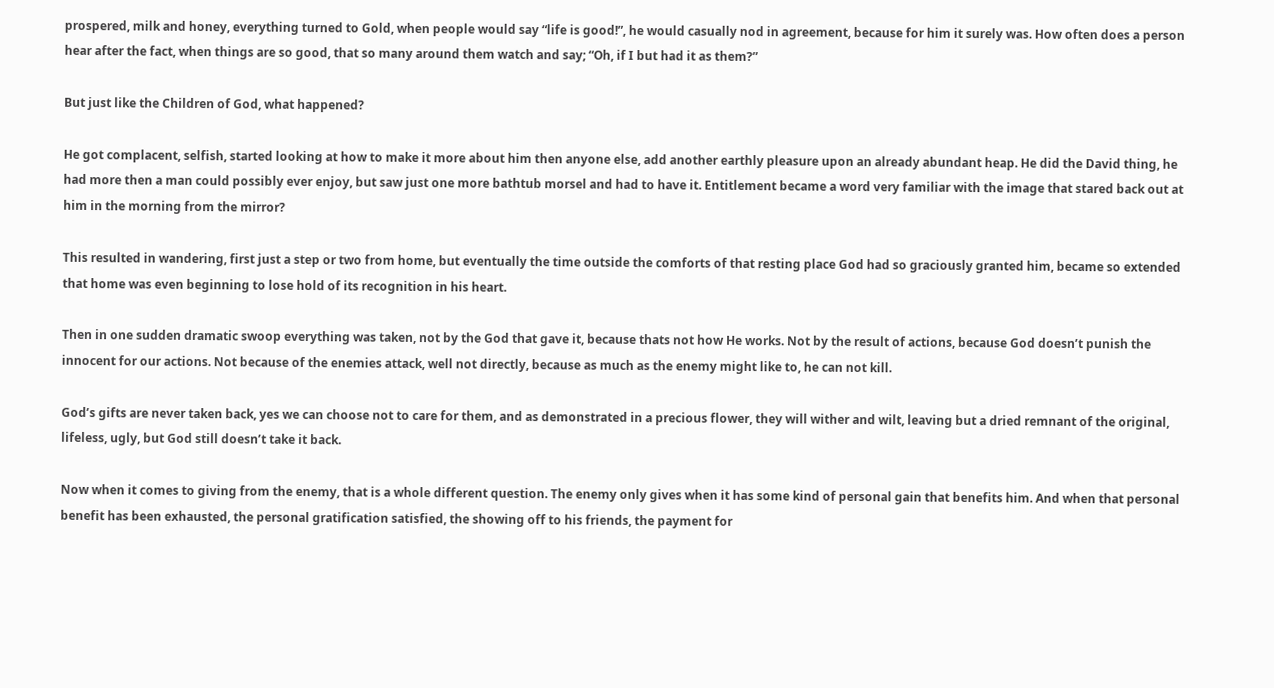prospered, milk and honey, everything turned to Gold, when people would say “life is good!”, he would casually nod in agreement, because for him it surely was. How often does a person hear after the fact, when things are so good, that so many around them watch and say; “Oh, if I but had it as them?”

But just like the Children of God, what happened?

He got complacent, selfish, started looking at how to make it more about him then anyone else, add another earthly pleasure upon an already abundant heap. He did the David thing, he had more then a man could possibly ever enjoy, but saw just one more bathtub morsel and had to have it. Entitlement became a word very familiar with the image that stared back out at him in the morning from the mirror?

This resulted in wandering, first just a step or two from home, but eventually the time outside the comforts of that resting place God had so graciously granted him, became so extended that home was even beginning to lose hold of its recognition in his heart.

Then in one sudden dramatic swoop everything was taken, not by the God that gave it, because thats not how He works. Not by the result of actions, because God doesn’t punish the innocent for our actions. Not because of the enemies attack, well not directly, because as much as the enemy might like to, he can not kill.

God’s gifts are never taken back, yes we can choose not to care for them, and as demonstrated in a precious flower, they will wither and wilt, leaving but a dried remnant of the original, lifeless, ugly, but God still doesn’t take it back.

Now when it comes to giving from the enemy, that is a whole different question. The enemy only gives when it has some kind of personal gain that benefits him. And when that personal benefit has been exhausted, the personal gratification satisfied, the showing off to his friends, the payment for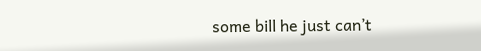some bill he just can’t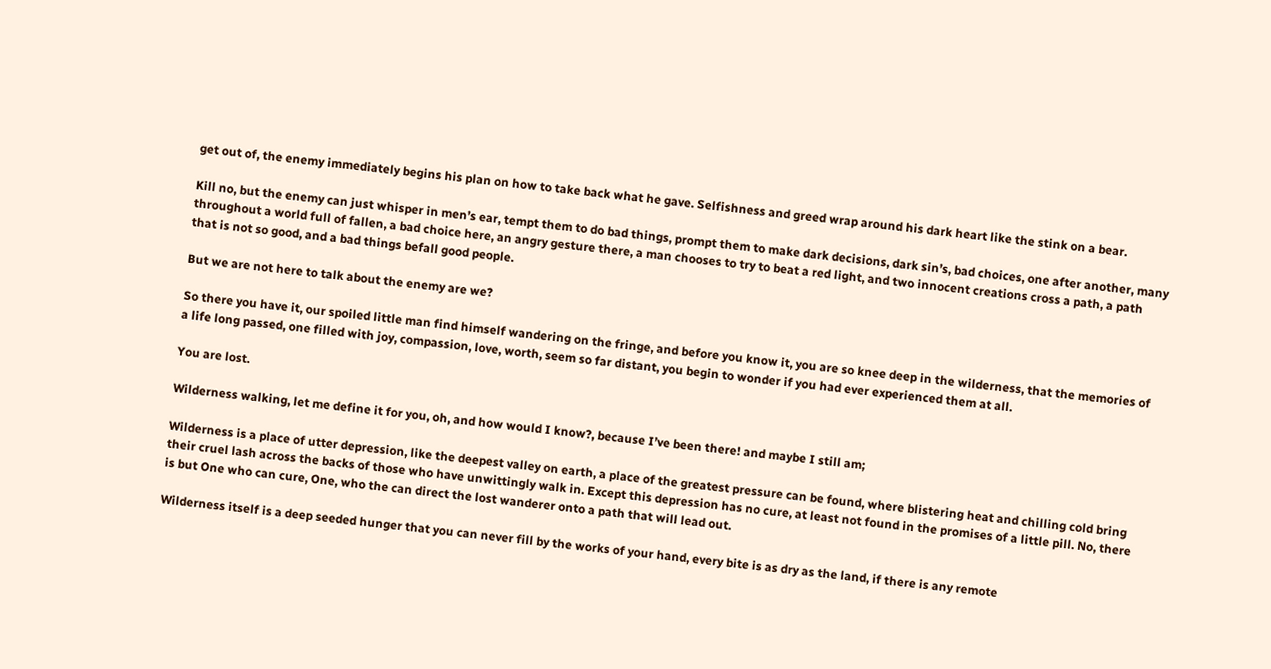get out of, the enemy immediately begins his plan on how to take back what he gave. Selfishness and greed wrap around his dark heart like the stink on a bear.

Kill no, but the enemy can just whisper in men’s ear, tempt them to do bad things, prompt them to make dark decisions, dark sin’s, bad choices, one after another, many throughout a world full of fallen, a bad choice here, an angry gesture there, a man chooses to try to beat a red light, and two innocent creations cross a path, a path that is not so good, and a bad things befall good people.

But we are not here to talk about the enemy are we?

So there you have it, our spoiled little man find himself wandering on the fringe, and before you know it, you are so knee deep in the wilderness, that the memories of a life long passed, one filled with joy, compassion, love, worth, seem so far distant, you begin to wonder if you had ever experienced them at all.

You are lost.

Wilderness walking, let me define it for you, oh, and how would I know?, because I’ve been there! and maybe I still am;

Wilderness is a place of utter depression, like the deepest valley on earth, a place of the greatest pressure can be found, where blistering heat and chilling cold bring their cruel lash across the backs of those who have unwittingly walk in. Except this depression has no cure, at least not found in the promises of a little pill. No, there is but One who can cure, One, who the can direct the lost wanderer onto a path that will lead out.

Wilderness itself is a deep seeded hunger that you can never fill by the works of your hand, every bite is as dry as the land, if there is any remote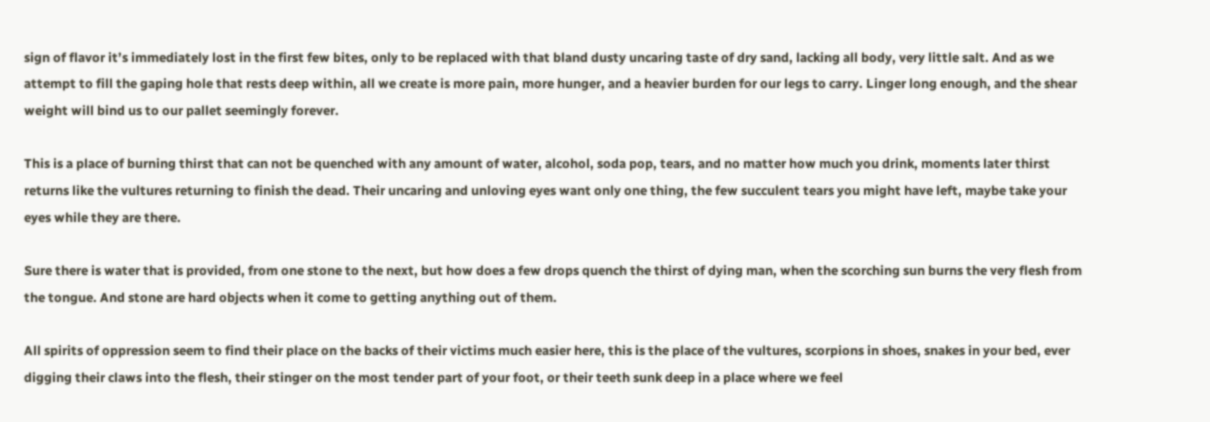sign of flavor it’s immediately lost in the first few bites, only to be replaced with that bland dusty uncaring taste of dry sand, lacking all body, very little salt. And as we attempt to fill the gaping hole that rests deep within, all we create is more pain, more hunger, and a heavier burden for our legs to carry. Linger long enough, and the shear weight will bind us to our pallet seemingly forever.

This is a place of burning thirst that can not be quenched with any amount of water, alcohol, soda pop, tears, and no matter how much you drink, moments later thirst returns like the vultures returning to finish the dead. Their uncaring and unloving eyes want only one thing, the few succulent tears you might have left, maybe take your eyes while they are there.

Sure there is water that is provided, from one stone to the next, but how does a few drops quench the thirst of dying man, when the scorching sun burns the very flesh from the tongue. And stone are hard objects when it come to getting anything out of them.

All spirits of oppression seem to find their place on the backs of their victims much easier here, this is the place of the vultures, scorpions in shoes, snakes in your bed, ever digging their claws into the flesh, their stinger on the most tender part of your foot, or their teeth sunk deep in a place where we feel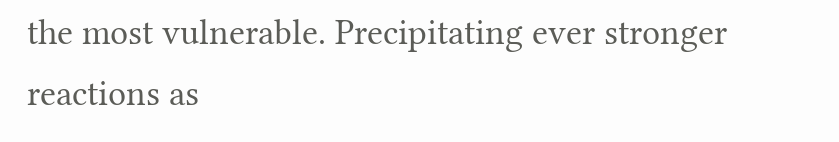the most vulnerable. Precipitating ever stronger reactions as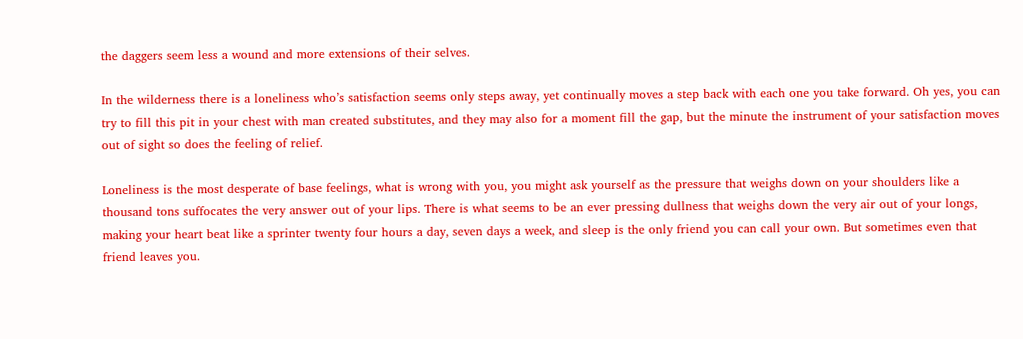the daggers seem less a wound and more extensions of their selves.

In the wilderness there is a loneliness who’s satisfaction seems only steps away, yet continually moves a step back with each one you take forward. Oh yes, you can try to fill this pit in your chest with man created substitutes, and they may also for a moment fill the gap, but the minute the instrument of your satisfaction moves out of sight so does the feeling of relief.

Loneliness is the most desperate of base feelings, what is wrong with you, you might ask yourself as the pressure that weighs down on your shoulders like a thousand tons suffocates the very answer out of your lips. There is what seems to be an ever pressing dullness that weighs down the very air out of your longs, making your heart beat like a sprinter twenty four hours a day, seven days a week, and sleep is the only friend you can call your own. But sometimes even that friend leaves you.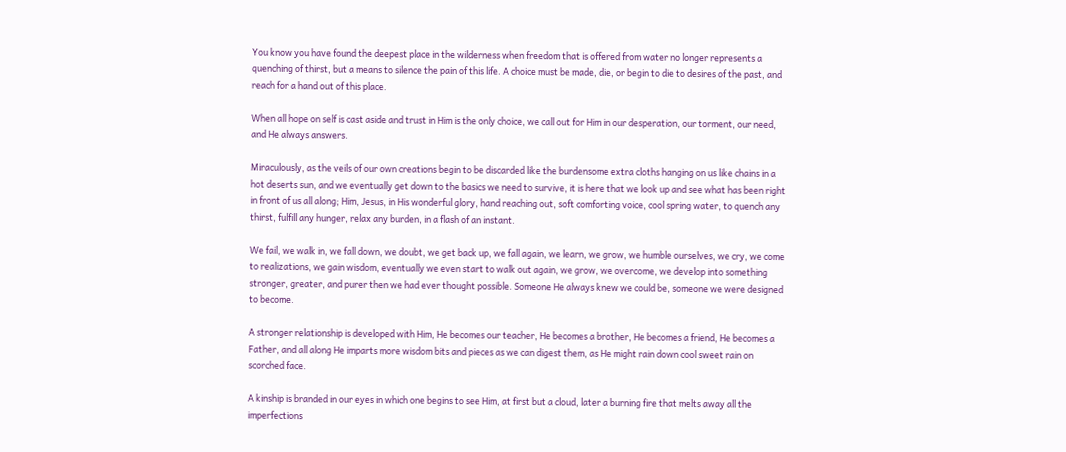You know you have found the deepest place in the wilderness when freedom that is offered from water no longer represents a quenching of thirst, but a means to silence the pain of this life. A choice must be made, die, or begin to die to desires of the past, and reach for a hand out of this place.

When all hope on self is cast aside and trust in Him is the only choice, we call out for Him in our desperation, our torment, our need, and He always answers.

Miraculously, as the veils of our own creations begin to be discarded like the burdensome extra cloths hanging on us like chains in a hot deserts sun, and we eventually get down to the basics we need to survive, it is here that we look up and see what has been right in front of us all along; Him, Jesus, in His wonderful glory, hand reaching out, soft comforting voice, cool spring water, to quench any thirst, fulfill any hunger, relax any burden, in a flash of an instant.

We fail, we walk in, we fall down, we doubt, we get back up, we fall again, we learn, we grow, we humble ourselves, we cry, we come to realizations, we gain wisdom, eventually we even start to walk out again, we grow, we overcome, we develop into something stronger, greater, and purer then we had ever thought possible. Someone He always knew we could be, someone we were designed to become.

A stronger relationship is developed with Him, He becomes our teacher, He becomes a brother, He becomes a friend, He becomes a Father, and all along He imparts more wisdom bits and pieces as we can digest them, as He might rain down cool sweet rain on scorched face.

A kinship is branded in our eyes in which one begins to see Him, at first but a cloud, later a burning fire that melts away all the imperfections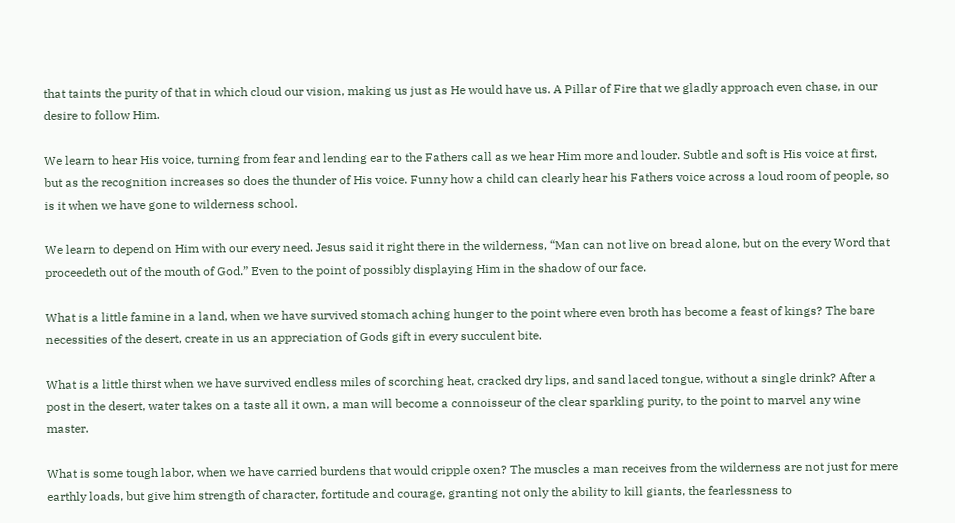that taints the purity of that in which cloud our vision, making us just as He would have us. A Pillar of Fire that we gladly approach even chase, in our desire to follow Him.

We learn to hear His voice, turning from fear and lending ear to the Fathers call as we hear Him more and louder. Subtle and soft is His voice at first, but as the recognition increases so does the thunder of His voice. Funny how a child can clearly hear his Fathers voice across a loud room of people, so is it when we have gone to wilderness school.

We learn to depend on Him with our every need. Jesus said it right there in the wilderness, “Man can not live on bread alone, but on the every Word that proceedeth out of the mouth of God.” Even to the point of possibly displaying Him in the shadow of our face.

What is a little famine in a land, when we have survived stomach aching hunger to the point where even broth has become a feast of kings? The bare necessities of the desert, create in us an appreciation of Gods gift in every succulent bite.

What is a little thirst when we have survived endless miles of scorching heat, cracked dry lips, and sand laced tongue, without a single drink? After a post in the desert, water takes on a taste all it own, a man will become a connoisseur of the clear sparkling purity, to the point to marvel any wine master.

What is some tough labor, when we have carried burdens that would cripple oxen? The muscles a man receives from the wilderness are not just for mere earthly loads, but give him strength of character, fortitude and courage, granting not only the ability to kill giants, the fearlessness to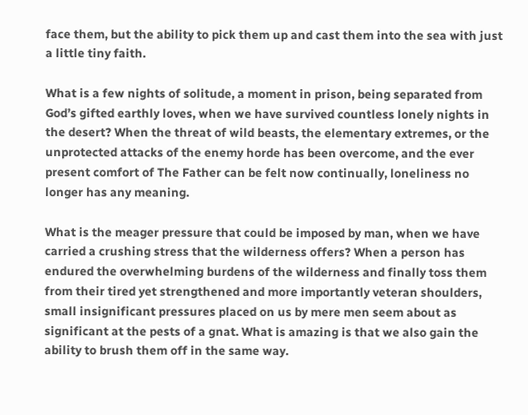face them, but the ability to pick them up and cast them into the sea with just a little tiny faith.

What is a few nights of solitude, a moment in prison, being separated from God’s gifted earthly loves, when we have survived countless lonely nights in the desert? When the threat of wild beasts, the elementary extremes, or the unprotected attacks of the enemy horde has been overcome, and the ever present comfort of The Father can be felt now continually, loneliness no longer has any meaning.

What is the meager pressure that could be imposed by man, when we have carried a crushing stress that the wilderness offers? When a person has endured the overwhelming burdens of the wilderness and finally toss them from their tired yet strengthened and more importantly veteran shoulders, small insignificant pressures placed on us by mere men seem about as significant at the pests of a gnat. What is amazing is that we also gain the ability to brush them off in the same way.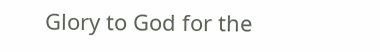Glory to God for the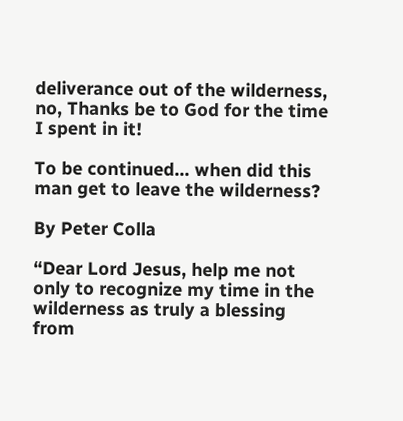deliverance out of the wilderness, no, Thanks be to God for the time I spent in it!

To be continued… when did this man get to leave the wilderness?

By Peter Colla

“Dear Lord Jesus, help me not only to recognize my time in the wilderness as truly a blessing from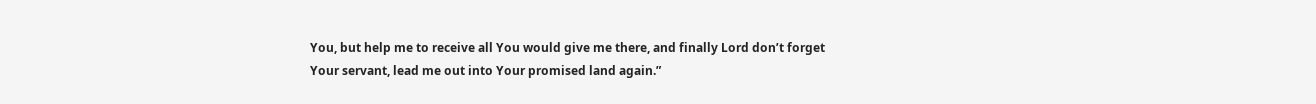You, but help me to receive all You would give me there, and finally Lord don’t forget Your servant, lead me out into Your promised land again.”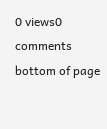0 views0 comments
bottom of page